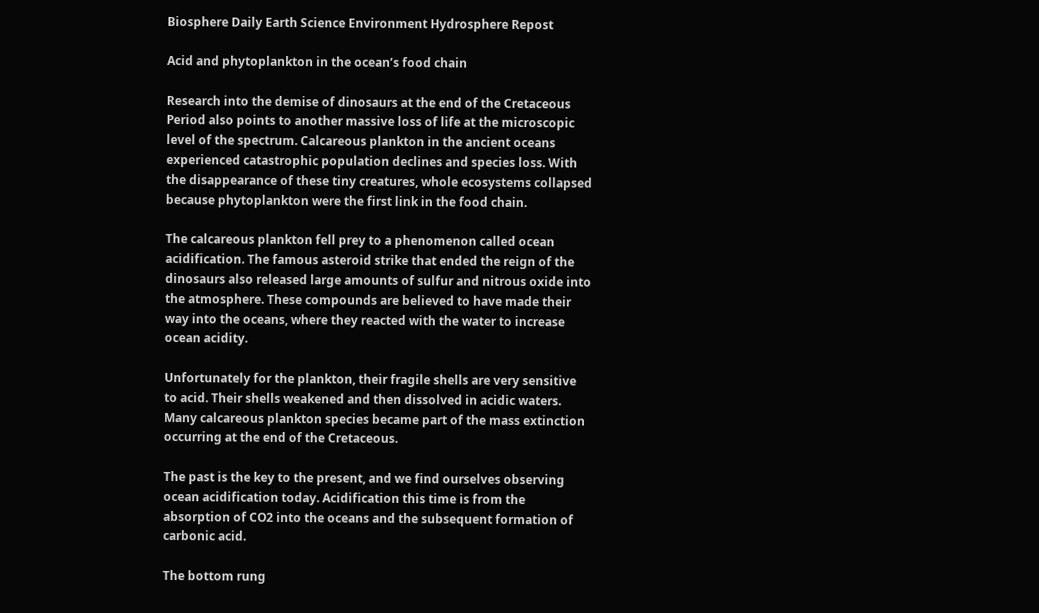Biosphere Daily Earth Science Environment Hydrosphere Repost

Acid and phytoplankton in the ocean’s food chain

Research into the demise of dinosaurs at the end of the Cretaceous Period also points to another massive loss of life at the microscopic level of the spectrum. Calcareous plankton in the ancient oceans experienced catastrophic population declines and species loss. With the disappearance of these tiny creatures, whole ecosystems collapsed because phytoplankton were the first link in the food chain.

The calcareous plankton fell prey to a phenomenon called ocean acidification. The famous asteroid strike that ended the reign of the dinosaurs also released large amounts of sulfur and nitrous oxide into the atmosphere. These compounds are believed to have made their way into the oceans, where they reacted with the water to increase ocean acidity.

Unfortunately for the plankton, their fragile shells are very sensitive to acid. Their shells weakened and then dissolved in acidic waters. Many calcareous plankton species became part of the mass extinction occurring at the end of the Cretaceous.

The past is the key to the present, and we find ourselves observing ocean acidification today. Acidification this time is from the absorption of CO2 into the oceans and the subsequent formation of carbonic acid.

The bottom rung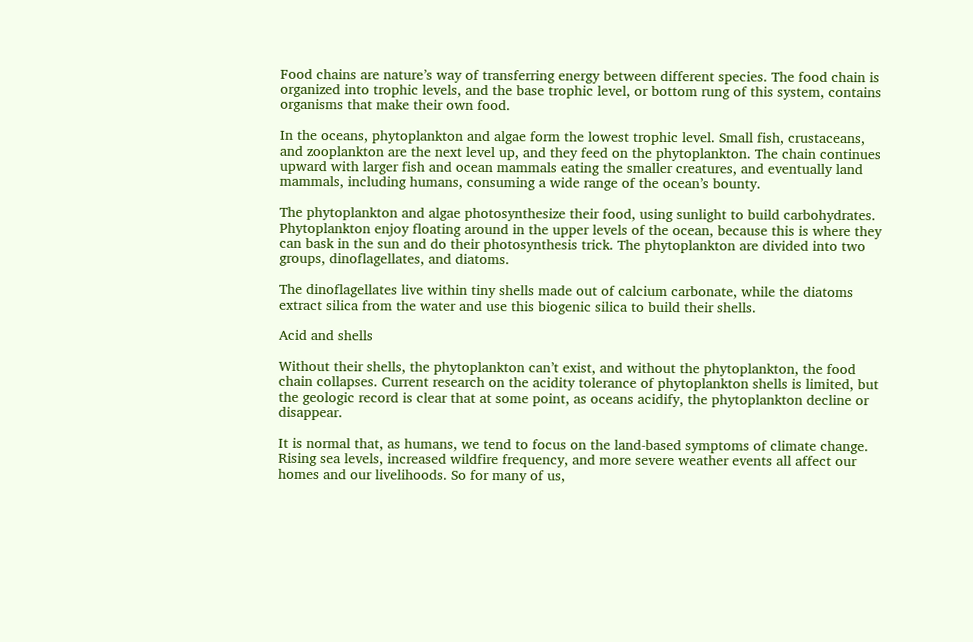Food chains are nature’s way of transferring energy between different species. The food chain is organized into trophic levels, and the base trophic level, or bottom rung of this system, contains organisms that make their own food.

In the oceans, phytoplankton and algae form the lowest trophic level. Small fish, crustaceans, and zooplankton are the next level up, and they feed on the phytoplankton. The chain continues upward with larger fish and ocean mammals eating the smaller creatures, and eventually land mammals, including humans, consuming a wide range of the ocean’s bounty.

The phytoplankton and algae photosynthesize their food, using sunlight to build carbohydrates. Phytoplankton enjoy floating around in the upper levels of the ocean, because this is where they can bask in the sun and do their photosynthesis trick. The phytoplankton are divided into two groups, dinoflagellates, and diatoms.

The dinoflagellates live within tiny shells made out of calcium carbonate, while the diatoms extract silica from the water and use this biogenic silica to build their shells.

Acid and shells

Without their shells, the phytoplankton can’t exist, and without the phytoplankton, the food chain collapses. Current research on the acidity tolerance of phytoplankton shells is limited, but the geologic record is clear that at some point, as oceans acidify, the phytoplankton decline or disappear.

It is normal that, as humans, we tend to focus on the land-based symptoms of climate change. Rising sea levels, increased wildfire frequency, and more severe weather events all affect our homes and our livelihoods. So for many of us,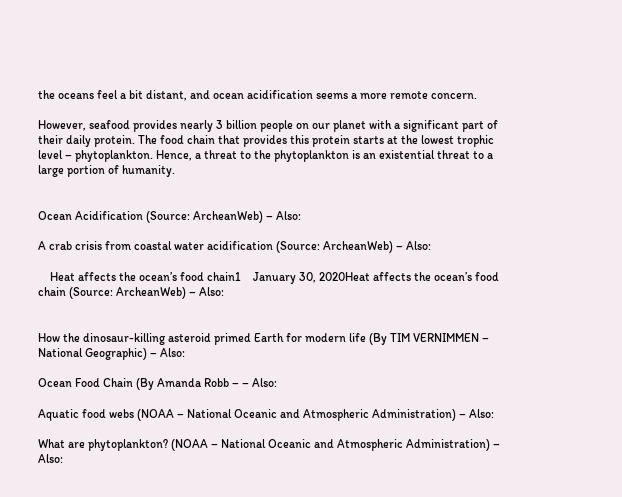the oceans feel a bit distant, and ocean acidification seems a more remote concern.

However, seafood provides nearly 3 billion people on our planet with a significant part of their daily protein. The food chain that provides this protein starts at the lowest trophic level – phytoplankton. Hence, a threat to the phytoplankton is an existential threat to a large portion of humanity.


Ocean Acidification (Source: ArcheanWeb) – Also:

A crab crisis from coastal water acidification (Source: ArcheanWeb) – Also:

    Heat affects the ocean’s food chain1    January 30, 2020Heat affects the ocean’s food chain (Source: ArcheanWeb) – Also:


How the dinosaur-killing asteroid primed Earth for modern life (By TIM VERNIMMEN – National Geographic) – Also:

Ocean Food Chain (By Amanda Robb – – Also:

Aquatic food webs (NOAA – National Oceanic and Atmospheric Administration) – Also:

What are phytoplankton? (NOAA – National Oceanic and Atmospheric Administration) – Also: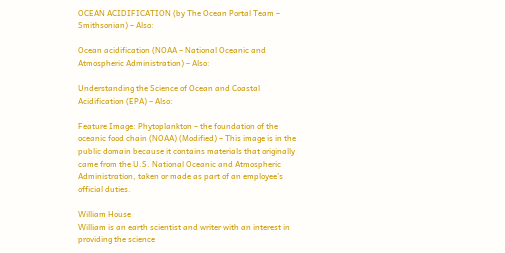OCEAN ACIDIFICATION (by The Ocean Portal Team – Smithsonian) – Also:

Ocean acidification (NOAA – National Oceanic and Atmospheric Administration) – Also:

Understanding the Science of Ocean and Coastal Acidification (EPA) – Also:

Feature Image: Phytoplankton – the foundation of the oceanic food chain (NOAA) (Modified) – This image is in the public domain because it contains materials that originally came from the U.S. National Oceanic and Atmospheric Administration, taken or made as part of an employee’s official duties.

William House
William is an earth scientist and writer with an interest in providing the science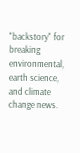"backstory" for breaking environmental, earth science, and climate change news.